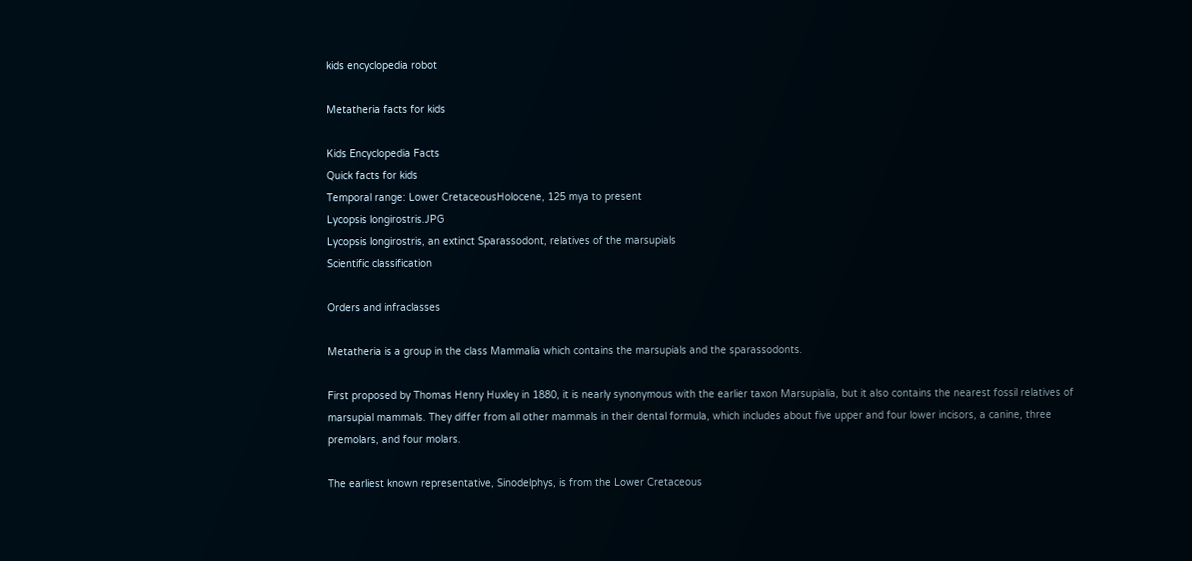kids encyclopedia robot

Metatheria facts for kids

Kids Encyclopedia Facts
Quick facts for kids
Temporal range: Lower CretaceousHolocene, 125 mya to present
Lycopsis longirostris.JPG
Lycopsis longirostris, an extinct Sparassodont, relatives of the marsupials
Scientific classification

Orders and infraclasses

Metatheria is a group in the class Mammalia which contains the marsupials and the sparassodonts.

First proposed by Thomas Henry Huxley in 1880, it is nearly synonymous with the earlier taxon Marsupialia, but it also contains the nearest fossil relatives of marsupial mammals. They differ from all other mammals in their dental formula, which includes about five upper and four lower incisors, a canine, three premolars, and four molars.

The earliest known representative, Sinodelphys, is from the Lower Cretaceous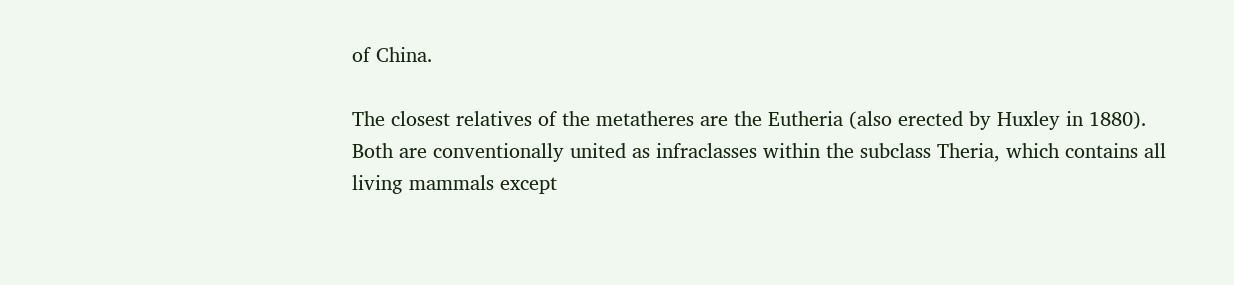of China.

The closest relatives of the metatheres are the Eutheria (also erected by Huxley in 1880). Both are conventionally united as infraclasses within the subclass Theria, which contains all living mammals except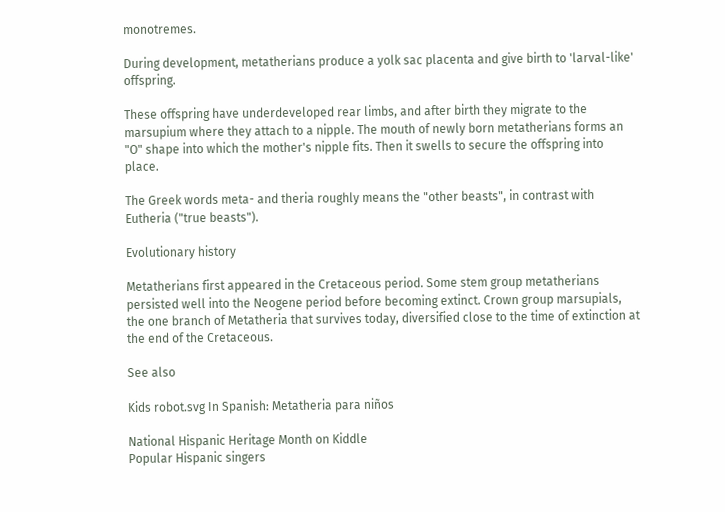monotremes.

During development, metatherians produce a yolk sac placenta and give birth to 'larval-like' offspring.

These offspring have underdeveloped rear limbs, and after birth they migrate to the marsupium where they attach to a nipple. The mouth of newly born metatherians forms an "O" shape into which the mother's nipple fits. Then it swells to secure the offspring into place.

The Greek words meta- and theria roughly means the "other beasts", in contrast with Eutheria ("true beasts").

Evolutionary history

Metatherians first appeared in the Cretaceous period. Some stem group metatherians persisted well into the Neogene period before becoming extinct. Crown group marsupials, the one branch of Metatheria that survives today, diversified close to the time of extinction at the end of the Cretaceous.

See also

Kids robot.svg In Spanish: Metatheria para niños

National Hispanic Heritage Month on Kiddle
Popular Hispanic singers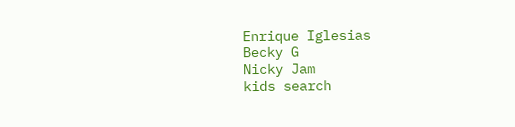Enrique Iglesias
Becky G
Nicky Jam
kids search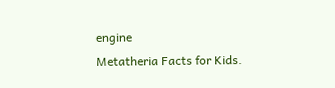engine
Metatheria Facts for Kids.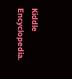Kiddle Encyclopedia.